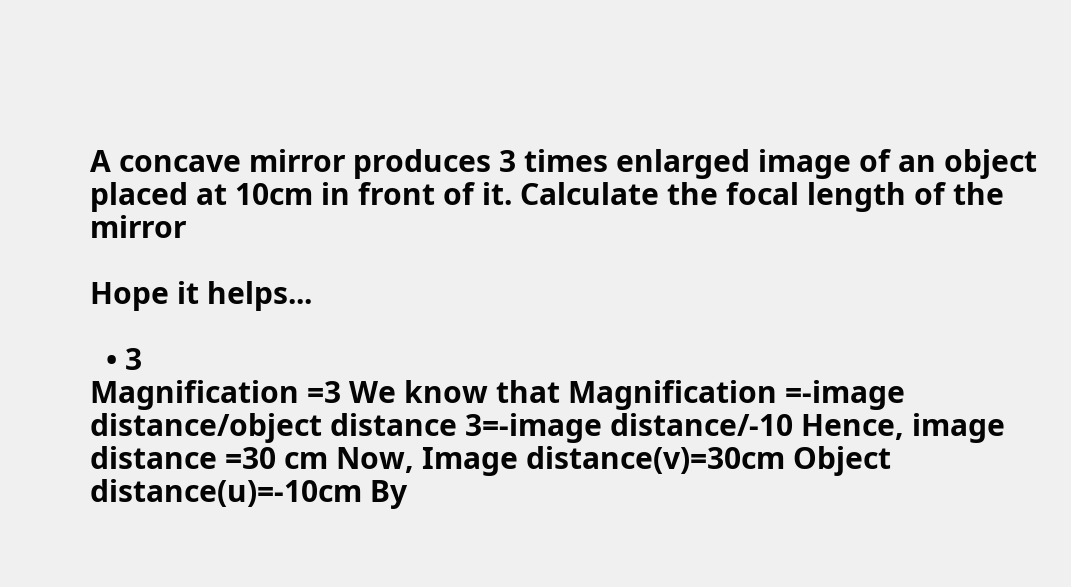A concave mirror produces 3 times enlarged image of an object placed at 10cm in front of it. Calculate the focal length of the mirror

Hope it helps...

  • 3
Magnification =3 We know that Magnification =-image distance/object distance 3=-image distance/-10 Hence, image distance =30 cm Now, Image distance(v)=30cm Object distance(u)=-10cm By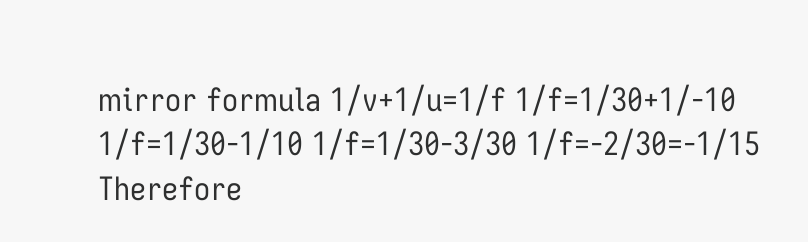mirror formula 1/v+1/u=1/f 1/f=1/30+1/-10 1/f=1/30-1/10 1/f=1/30-3/30 1/f=-2/30=-1/15 Therefore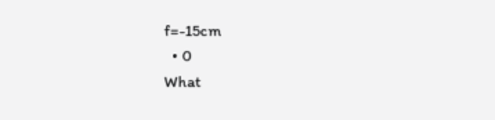f=-15cm
  • 0
What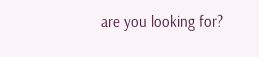are you looking for?